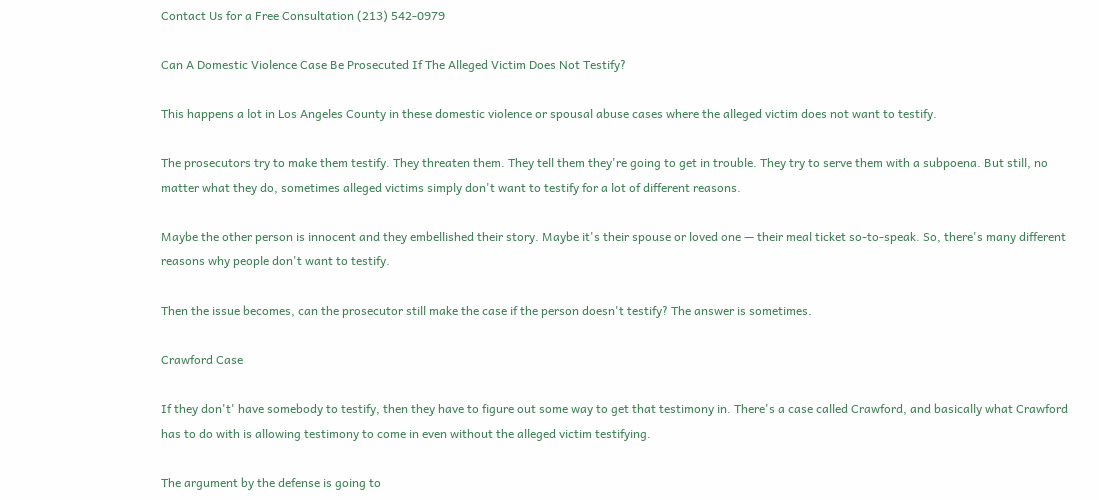Contact Us for a Free Consultation (213) 542-0979

Can A Domestic Violence Case Be Prosecuted If The Alleged Victim Does Not Testify?

This happens a lot in Los Angeles County in these domestic violence or spousal abuse cases where the alleged victim does not want to testify.

The prosecutors try to make them testify. They threaten them. They tell them they're going to get in trouble. They try to serve them with a subpoena. But still, no matter what they do, sometimes alleged victims simply don't want to testify for a lot of different reasons.

Maybe the other person is innocent and they embellished their story. Maybe it's their spouse or loved one — their meal ticket so-to-speak. So, there's many different reasons why people don't want to testify.

Then the issue becomes, can the prosecutor still make the case if the person doesn't testify? The answer is sometimes.

Crawford Case

If they don't' have somebody to testify, then they have to figure out some way to get that testimony in. There's a case called Crawford, and basically what Crawford has to do with is allowing testimony to come in even without the alleged victim testifying.

The argument by the defense is going to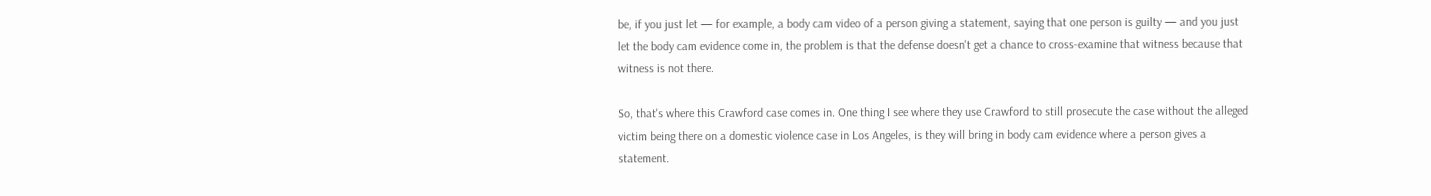be, if you just let — for example, a body cam video of a person giving a statement, saying that one person is guilty — and you just let the body cam evidence come in, the problem is that the defense doesn't get a chance to cross-examine that witness because that witness is not there.

So, that's where this Crawford case comes in. One thing I see where they use Crawford to still prosecute the case without the alleged victim being there on a domestic violence case in Los Angeles, is they will bring in body cam evidence where a person gives a statement.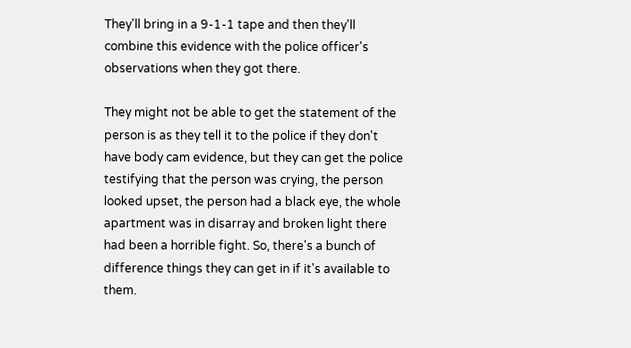They'll bring in a 9-1-1 tape and then they'll combine this evidence with the police officer's observations when they got there.

They might not be able to get the statement of the person is as they tell it to the police if they don't have body cam evidence, but they can get the police testifying that the person was crying, the person looked upset, the person had a black eye, the whole apartment was in disarray and broken light there had been a horrible fight. So, there's a bunch of difference things they can get in if it's available to them.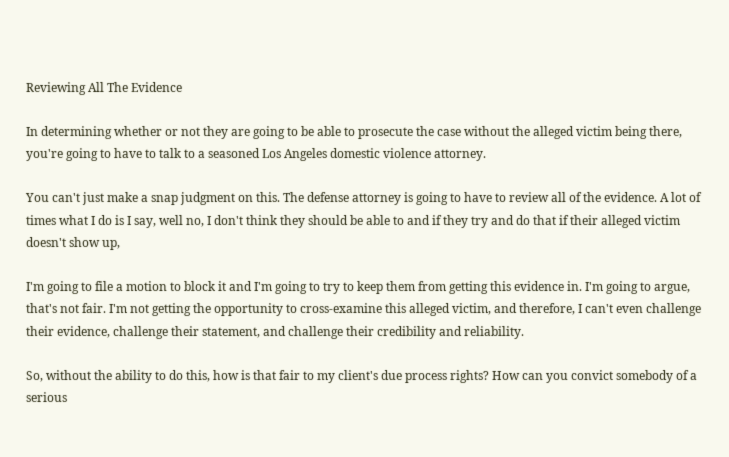Reviewing All The Evidence

In determining whether or not they are going to be able to prosecute the case without the alleged victim being there, you're going to have to talk to a seasoned Los Angeles domestic violence attorney.

You can't just make a snap judgment on this. The defense attorney is going to have to review all of the evidence. A lot of times what I do is I say, well no, I don't think they should be able to and if they try and do that if their alleged victim doesn't show up,

I'm going to file a motion to block it and I'm going to try to keep them from getting this evidence in. I'm going to argue, that's not fair. I'm not getting the opportunity to cross-examine this alleged victim, and therefore, I can't even challenge their evidence, challenge their statement, and challenge their credibility and reliability.

So, without the ability to do this, how is that fair to my client's due process rights? How can you convict somebody of a serious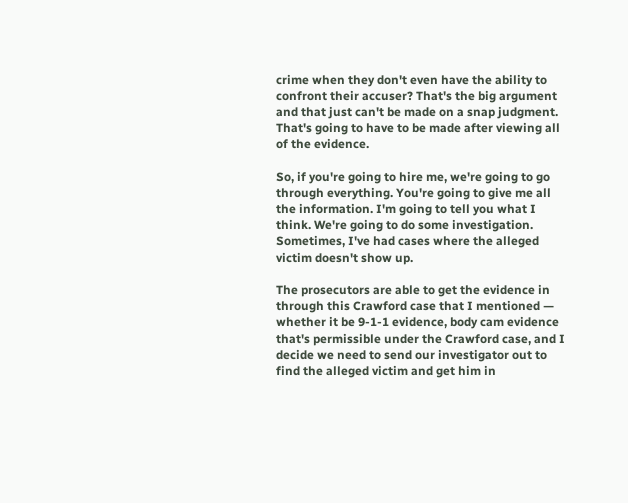crime when they don't even have the ability to confront their accuser? That's the big argument and that just can't be made on a snap judgment. That's going to have to be made after viewing all of the evidence.

So, if you're going to hire me, we're going to go through everything. You're going to give me all the information. I'm going to tell you what I think. We're going to do some investigation. Sometimes, I've had cases where the alleged victim doesn't show up.

The prosecutors are able to get the evidence in through this Crawford case that I mentioned — whether it be 9-1-1 evidence, body cam evidence that's permissible under the Crawford case, and I decide we need to send our investigator out to find the alleged victim and get him in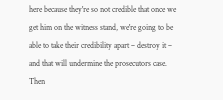here because they're so not credible that once we get him on the witness stand, we're going to be able to take their credibility apart – destroy it – and that will undermine the prosecutors case. Then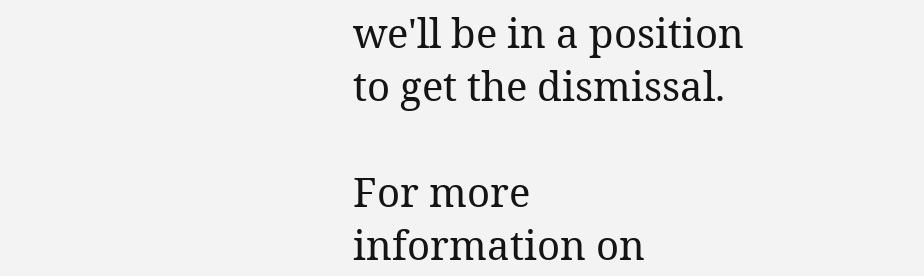we'll be in a position to get the dismissal.

For more information on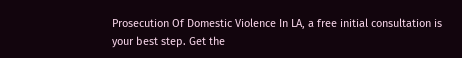Prosecution Of Domestic Violence In LA, a free initial consultation is your best step. Get the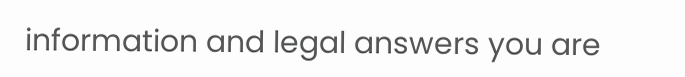information and legal answers you are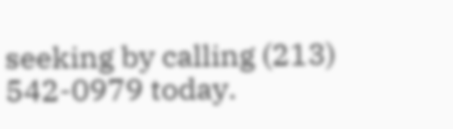seeking by calling (213) 542-0979 today.